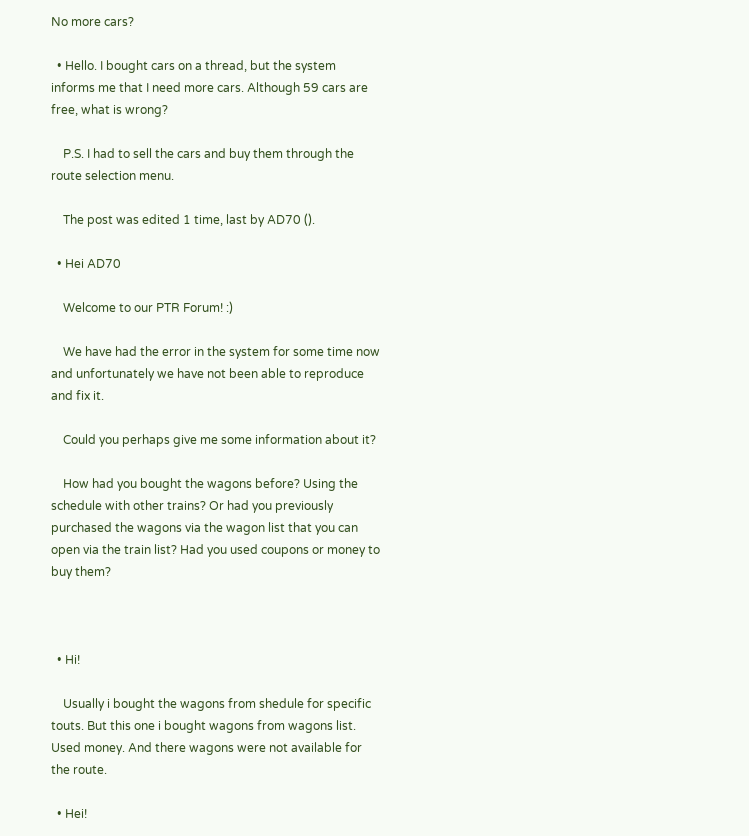No more cars?

  • Hello. I bought cars on a thread, but the system informs me that I need more cars. Although 59 cars are free, what is wrong?

    P.S. I had to sell the cars and buy them through the route selection menu.

    The post was edited 1 time, last by AD70 ().

  • Hei AD70

    Welcome to our PTR Forum! :)

    We have had the error in the system for some time now and unfortunately we have not been able to reproduce and fix it.

    Could you perhaps give me some information about it?

    How had you bought the wagons before? Using the schedule with other trains? Or had you previously purchased the wagons via the wagon list that you can open via the train list? Had you used coupons or money to buy them?



  • Hi!

    Usually i bought the wagons from shedule for specific touts. But this one i bought wagons from wagons list. Used money. And there wagons were not available for the route.

  • Hei!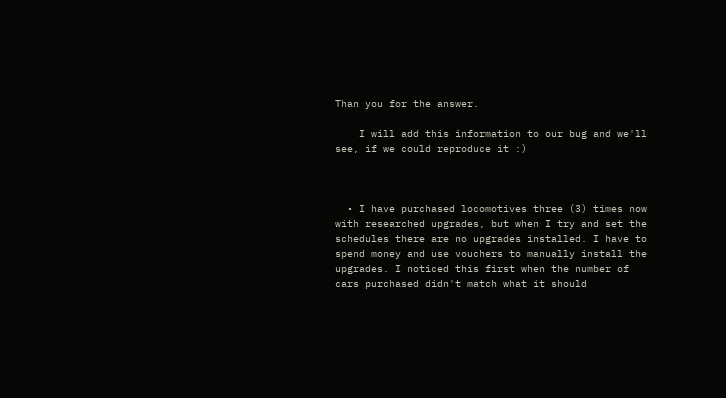Than you for the answer.

    I will add this information to our bug and we'll see, if we could reproduce it :)



  • I have purchased locomotives three (3) times now with researched upgrades, but when I try and set the schedules there are no upgrades installed. I have to spend money and use vouchers to manually install the upgrades. I noticed this first when the number of cars purchased didn't match what it should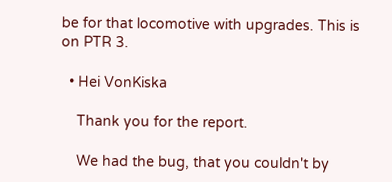be for that locomotive with upgrades. This is on PTR 3.

  • Hei VonKiska

    Thank you for the report.

    We had the bug, that you couldn't by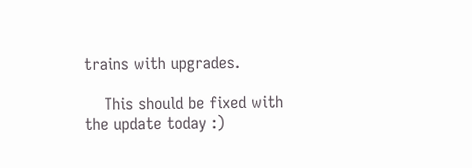trains with upgrades.

    This should be fixed with the update today :)